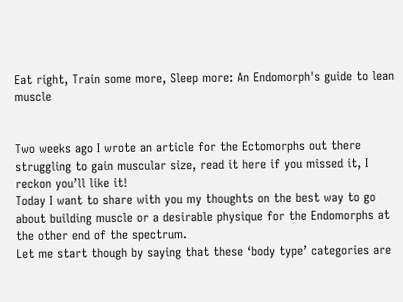Eat right, Train some more, Sleep more: An Endomorph's guide to lean muscle


Two weeks ago I wrote an article for the Ectomorphs out there struggling to gain muscular size, read it here if you missed it, I reckon you’ll like it!
Today I want to share with you my thoughts on the best way to go about building muscle or a desirable physique for the Endomorphs at the other end of the spectrum.
Let me start though by saying that these ‘body type’ categories are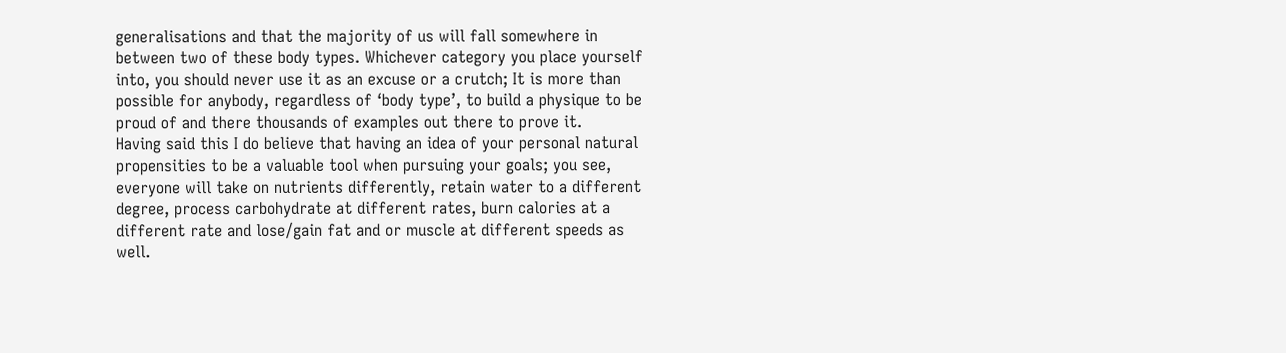generalisations and that the majority of us will fall somewhere in between two of these body types. Whichever category you place yourself into, you should never use it as an excuse or a crutch; It is more than possible for anybody, regardless of ‘body type’, to build a physique to be proud of and there thousands of examples out there to prove it.
Having said this I do believe that having an idea of your personal natural propensities to be a valuable tool when pursuing your goals; you see, everyone will take on nutrients differently, retain water to a different degree, process carbohydrate at different rates, burn calories at a different rate and lose/gain fat and or muscle at different speeds as well.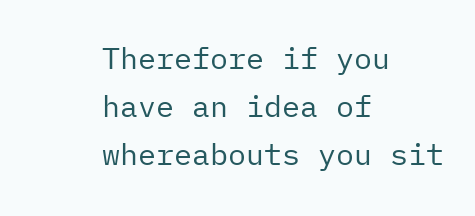Therefore if you have an idea of whereabouts you sit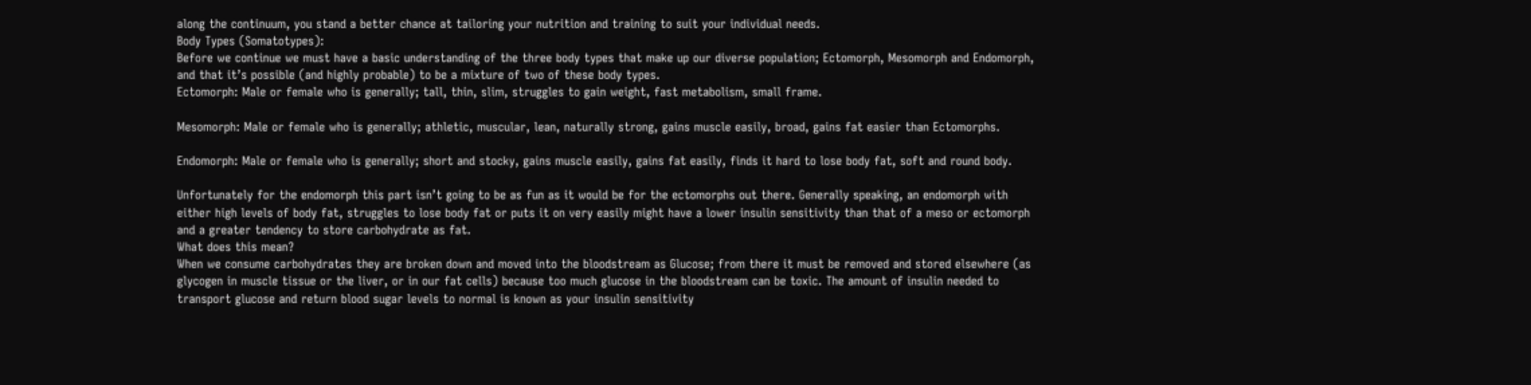along the continuum, you stand a better chance at tailoring your nutrition and training to suit your individual needs.
Body Types (Somatotypes):
Before we continue we must have a basic understanding of the three body types that make up our diverse population; Ectomorph, Mesomorph and Endomorph, and that it’s possible (and highly probable) to be a mixture of two of these body types.
Ectomorph: Male or female who is generally; tall, thin, slim, struggles to gain weight, fast metabolism, small frame.

Mesomorph: Male or female who is generally; athletic, muscular, lean, naturally strong, gains muscle easily, broad, gains fat easier than Ectomorphs.

Endomorph: Male or female who is generally; short and stocky, gains muscle easily, gains fat easily, finds it hard to lose body fat, soft and round body.

Unfortunately for the endomorph this part isn’t going to be as fun as it would be for the ectomorphs out there. Generally speaking, an endomorph with either high levels of body fat, struggles to lose body fat or puts it on very easily might have a lower insulin sensitivity than that of a meso or ectomorph and a greater tendency to store carbohydrate as fat.
What does this mean?
When we consume carbohydrates they are broken down and moved into the bloodstream as Glucose; from there it must be removed and stored elsewhere (as glycogen in muscle tissue or the liver, or in our fat cells) because too much glucose in the bloodstream can be toxic. The amount of insulin needed to transport glucose and return blood sugar levels to normal is known as your insulin sensitivity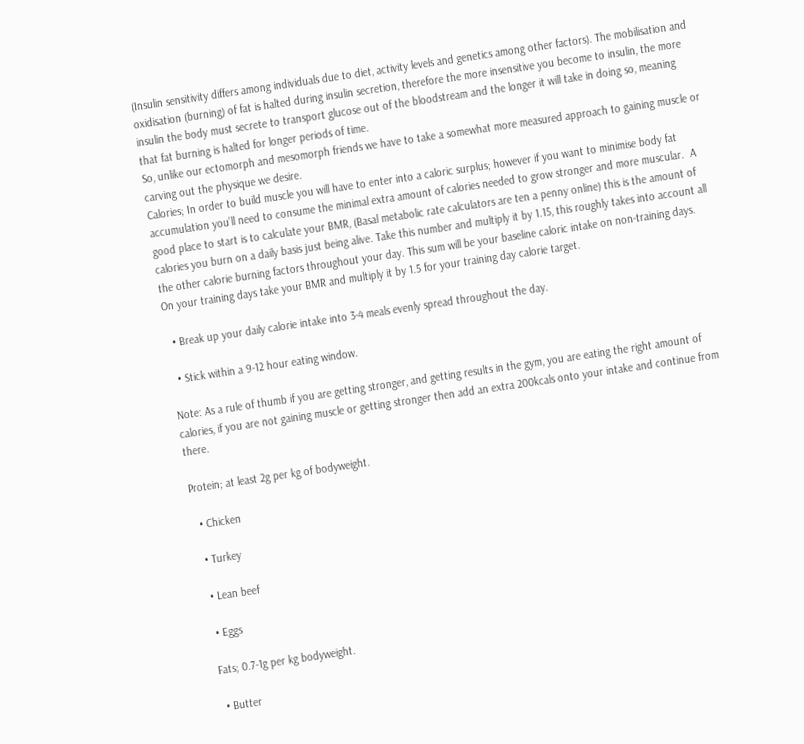(Insulin sensitivity differs among individuals due to diet, activity levels and genetics among other factors). The mobilisation and oxidisation (burning) of fat is halted during insulin secretion, therefore the more insensitive you become to insulin, the more insulin the body must secrete to transport glucose out of the bloodstream and the longer it will take in doing so, meaning that fat burning is halted for longer periods of time.
So, unlike our ectomorph and mesomorph friends we have to take a somewhat more measured approach to gaining muscle or carving out the physique we desire.
Calories; In order to build muscle you will have to enter into a caloric surplus; however if you want to minimise body fat accumulation you’ll need to consume the minimal extra amount of calories needed to grow stronger and more muscular.  A good place to start is to calculate your BMR, (Basal metabolic rate calculators are ten a penny online) this is the amount of calories you burn on a daily basis just being alive. Take this number and multiply it by 1.15, this roughly takes into account all the other calorie burning factors throughout your day. This sum will be your baseline caloric intake on non-training days.
On your training days take your BMR and multiply it by 1.5 for your training day calorie target.

  • Break up your daily calorie intake into 3-4 meals evenly spread throughout the day.

  • Stick within a 9-12 hour eating window.

Note: As a rule of thumb if you are getting stronger, and getting results in the gym, you are eating the right amount of calories, if you are not gaining muscle or getting stronger then add an extra 200kcals onto your intake and continue from there.

Protein; at least 2g per kg of bodyweight.

  • Chicken

  • Turkey

  • Lean beef

  • Eggs

 Fats; 0.7-1g per kg bodyweight.

  • Butter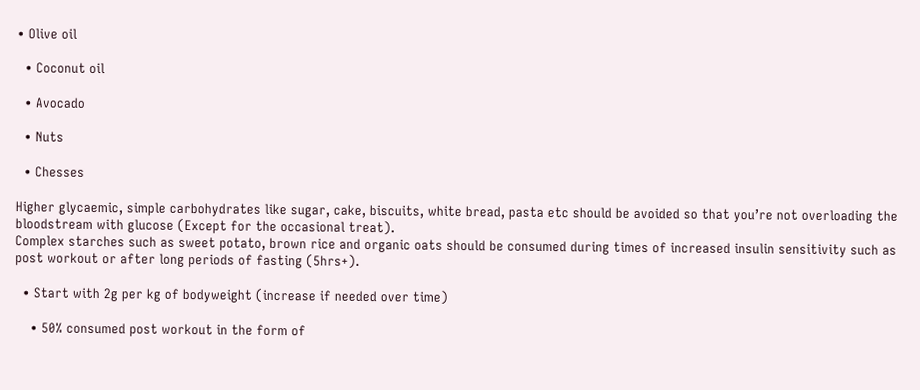• Olive oil

  • Coconut oil

  • Avocado

  • Nuts

  • Chesses

Higher glycaemic, simple carbohydrates like sugar, cake, biscuits, white bread, pasta etc should be avoided so that you’re not overloading the bloodstream with glucose (Except for the occasional treat).
Complex starches such as sweet potato, brown rice and organic oats should be consumed during times of increased insulin sensitivity such as post workout or after long periods of fasting (5hrs+).

  • Start with 2g per kg of bodyweight (increase if needed over time)

    • 50% consumed post workout in the form of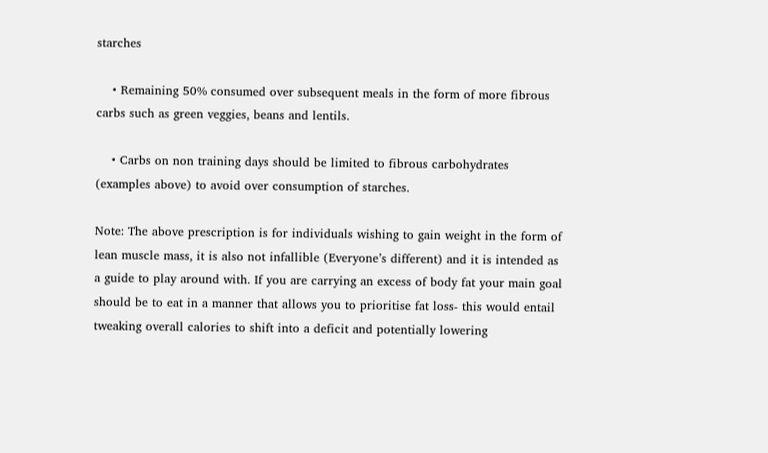starches

    • Remaining 50% consumed over subsequent meals in the form of more fibrous carbs such as green veggies, beans and lentils.

    • Carbs on non training days should be limited to fibrous carbohydrates (examples above) to avoid over consumption of starches.

Note: The above prescription is for individuals wishing to gain weight in the form of lean muscle mass, it is also not infallible (Everyone’s different) and it is intended as a guide to play around with. If you are carrying an excess of body fat your main goal should be to eat in a manner that allows you to prioritise fat loss- this would entail tweaking overall calories to shift into a deficit and potentially lowering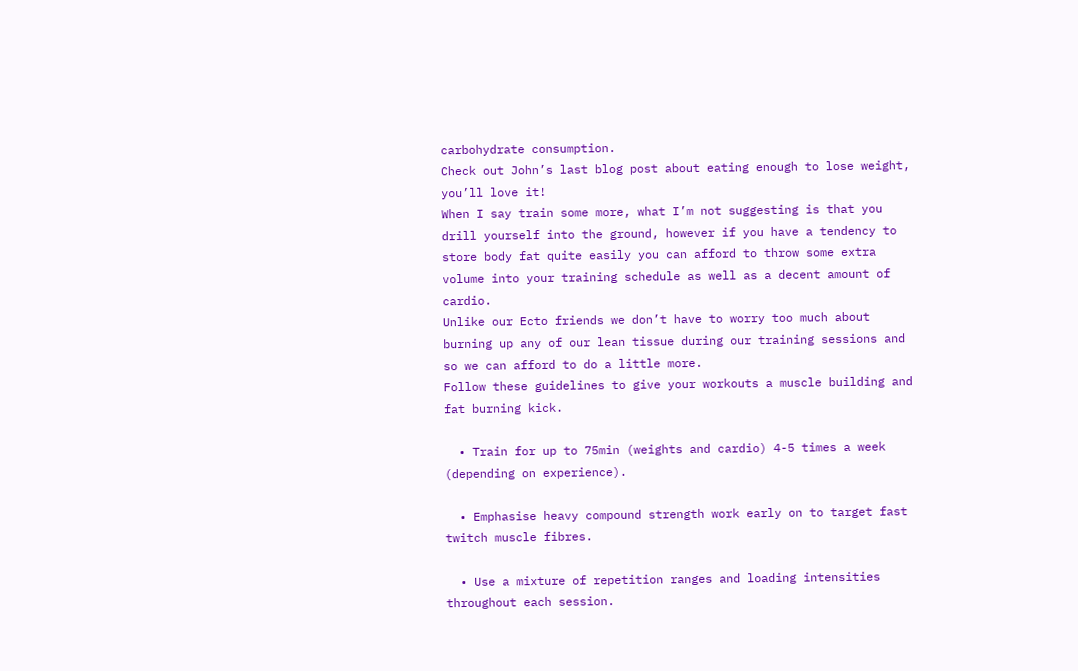carbohydrate consumption.
Check out John’s last blog post about eating enough to lose weight, you’ll love it!
When I say train some more, what I’m not suggesting is that you drill yourself into the ground, however if you have a tendency to store body fat quite easily you can afford to throw some extra volume into your training schedule as well as a decent amount of cardio.
Unlike our Ecto friends we don’t have to worry too much about burning up any of our lean tissue during our training sessions and so we can afford to do a little more.
Follow these guidelines to give your workouts a muscle building and fat burning kick.

  • Train for up to 75min (weights and cardio) 4-5 times a week (depending on experience).

  • Emphasise heavy compound strength work early on to target fast twitch muscle fibres.

  • Use a mixture of repetition ranges and loading intensities throughout each session.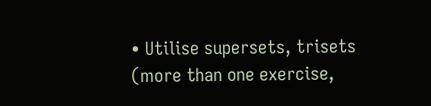• Utilise supersets, trisets (more than one exercise,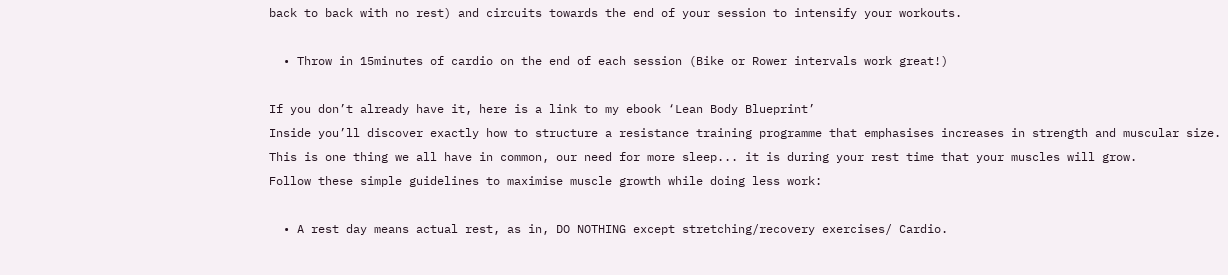back to back with no rest) and circuits towards the end of your session to intensify your workouts.

  • Throw in 15minutes of cardio on the end of each session (Bike or Rower intervals work great!)

If you don’t already have it, here is a link to my ebook ‘Lean Body Blueprint’
Inside you’ll discover exactly how to structure a resistance training programme that emphasises increases in strength and muscular size.
This is one thing we all have in common, our need for more sleep... it is during your rest time that your muscles will grow.
Follow these simple guidelines to maximise muscle growth while doing less work:

  • A rest day means actual rest, as in, DO NOTHING except stretching/recovery exercises/ Cardio.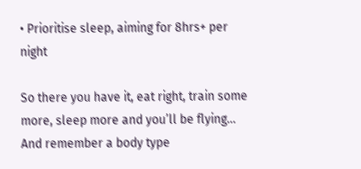• Prioritise sleep, aiming for 8hrs+ per night

So there you have it, eat right, train some more, sleep more and you’ll be flying... And remember a body type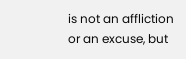is not an affliction or an excuse, but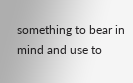something to bear in mind and use to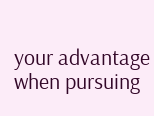your advantage when pursuing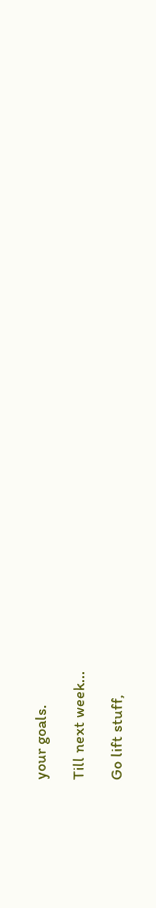your goals.

Till next week...

Go lift stuff,